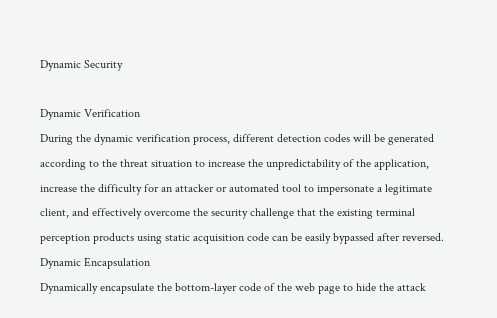Dynamic Security

Dynamic Verification
During the dynamic verification process, different detection codes will be generated according to the threat situation to increase the unpredictability of the application, increase the difficulty for an attacker or automated tool to impersonate a legitimate client, and effectively overcome the security challenge that the existing terminal perception products using static acquisition code can be easily bypassed after reversed.
Dynamic Encapsulation
Dynamically encapsulate the bottom-layer code of the web page to hide the attack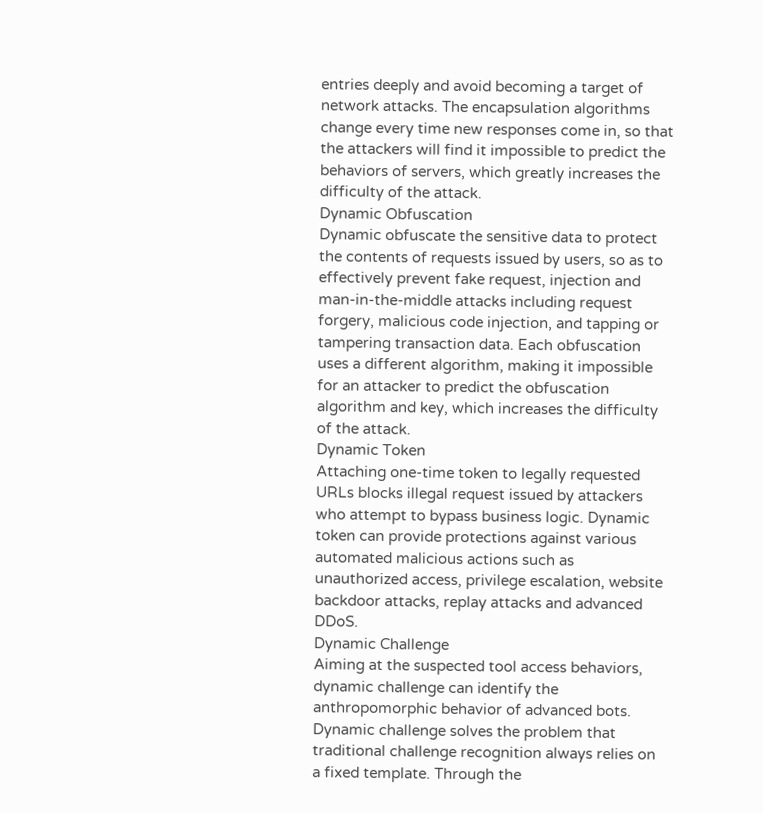entries deeply and avoid becoming a target of network attacks. The encapsulation algorithms change every time new responses come in, so that the attackers will find it impossible to predict the behaviors of servers, which greatly increases the difficulty of the attack.
Dynamic Obfuscation
Dynamic obfuscate the sensitive data to protect the contents of requests issued by users, so as to effectively prevent fake request, injection and man-in-the-middle attacks including request forgery, malicious code injection, and tapping or tampering transaction data. Each obfuscation uses a different algorithm, making it impossible for an attacker to predict the obfuscation algorithm and key, which increases the difficulty of the attack.
Dynamic Token
Attaching one-time token to legally requested URLs blocks illegal request issued by attackers who attempt to bypass business logic. Dynamic token can provide protections against various automated malicious actions such as unauthorized access, privilege escalation, website backdoor attacks, replay attacks and advanced DDoS.
Dynamic Challenge
Aiming at the suspected tool access behaviors, dynamic challenge can identify the anthropomorphic behavior of advanced bots. Dynamic challenge solves the problem that traditional challenge recognition always relies on a fixed template. Through the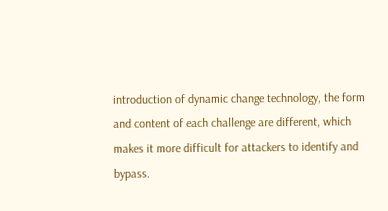introduction of dynamic change technology, the form and content of each challenge are different, which makes it more difficult for attackers to identify and bypass.